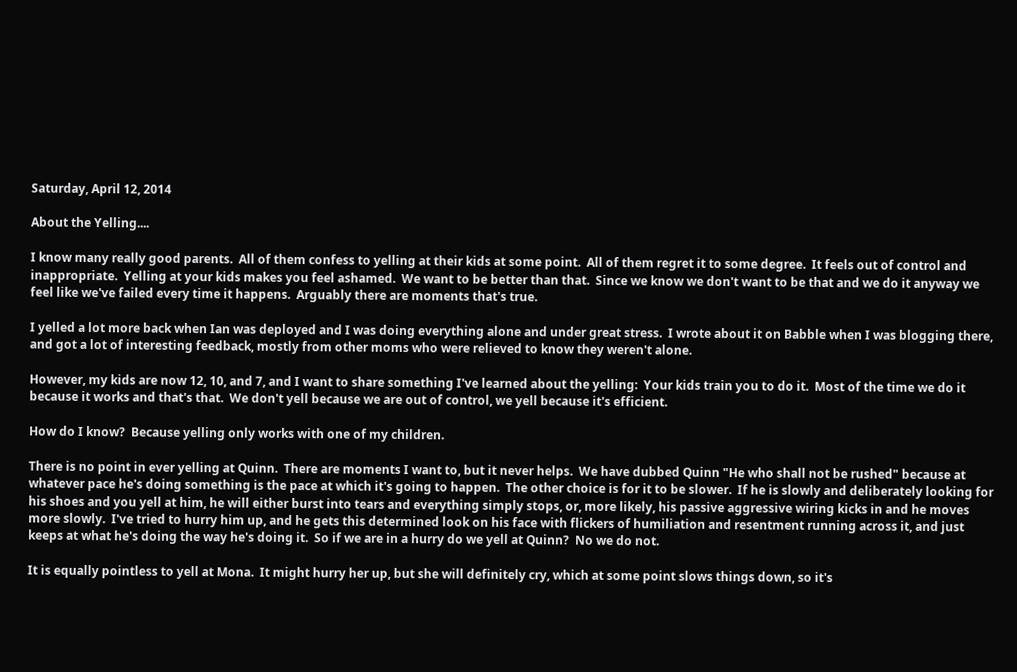Saturday, April 12, 2014

About the Yelling....

I know many really good parents.  All of them confess to yelling at their kids at some point.  All of them regret it to some degree.  It feels out of control and inappropriate.  Yelling at your kids makes you feel ashamed.  We want to be better than that.  Since we know we don't want to be that and we do it anyway we feel like we've failed every time it happens.  Arguably there are moments that's true.

I yelled a lot more back when Ian was deployed and I was doing everything alone and under great stress.  I wrote about it on Babble when I was blogging there, and got a lot of interesting feedback, mostly from other moms who were relieved to know they weren't alone.

However, my kids are now 12, 10, and 7, and I want to share something I've learned about the yelling:  Your kids train you to do it.  Most of the time we do it because it works and that's that.  We don't yell because we are out of control, we yell because it's efficient.

How do I know?  Because yelling only works with one of my children.

There is no point in ever yelling at Quinn.  There are moments I want to, but it never helps.  We have dubbed Quinn "He who shall not be rushed" because at whatever pace he's doing something is the pace at which it's going to happen.  The other choice is for it to be slower.  If he is slowly and deliberately looking for his shoes and you yell at him, he will either burst into tears and everything simply stops, or, more likely, his passive aggressive wiring kicks in and he moves more slowly.  I've tried to hurry him up, and he gets this determined look on his face with flickers of humiliation and resentment running across it, and just keeps at what he's doing the way he's doing it.  So if we are in a hurry do we yell at Quinn?  No we do not.

It is equally pointless to yell at Mona.  It might hurry her up, but she will definitely cry, which at some point slows things down, so it's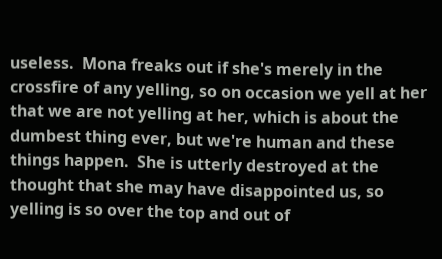useless.  Mona freaks out if she's merely in the crossfire of any yelling, so on occasion we yell at her that we are not yelling at her, which is about the dumbest thing ever, but we're human and these things happen.  She is utterly destroyed at the thought that she may have disappointed us, so yelling is so over the top and out of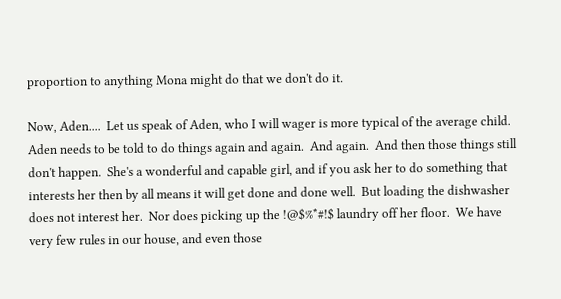proportion to anything Mona might do that we don't do it.

Now, Aden....  Let us speak of Aden, who I will wager is more typical of the average child.  Aden needs to be told to do things again and again.  And again.  And then those things still don't happen.  She's a wonderful and capable girl, and if you ask her to do something that interests her then by all means it will get done and done well.  But loading the dishwasher does not interest her.  Nor does picking up the !@$%*#!$ laundry off her floor.  We have very few rules in our house, and even those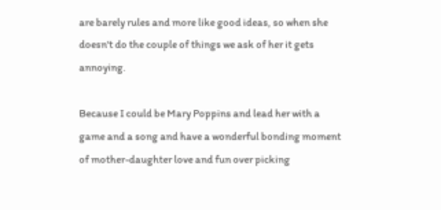are barely rules and more like good ideas, so when she doesn't do the couple of things we ask of her it gets annoying.

Because I could be Mary Poppins and lead her with a game and a song and have a wonderful bonding moment of mother-daughter love and fun over picking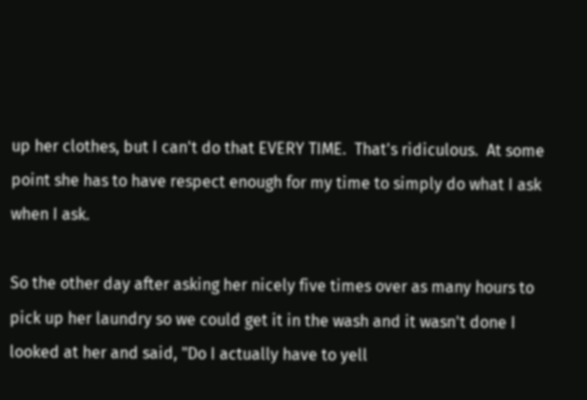up her clothes, but I can't do that EVERY TIME.  That's ridiculous.  At some point she has to have respect enough for my time to simply do what I ask when I ask.

So the other day after asking her nicely five times over as many hours to pick up her laundry so we could get it in the wash and it wasn't done I looked at her and said, "Do I actually have to yell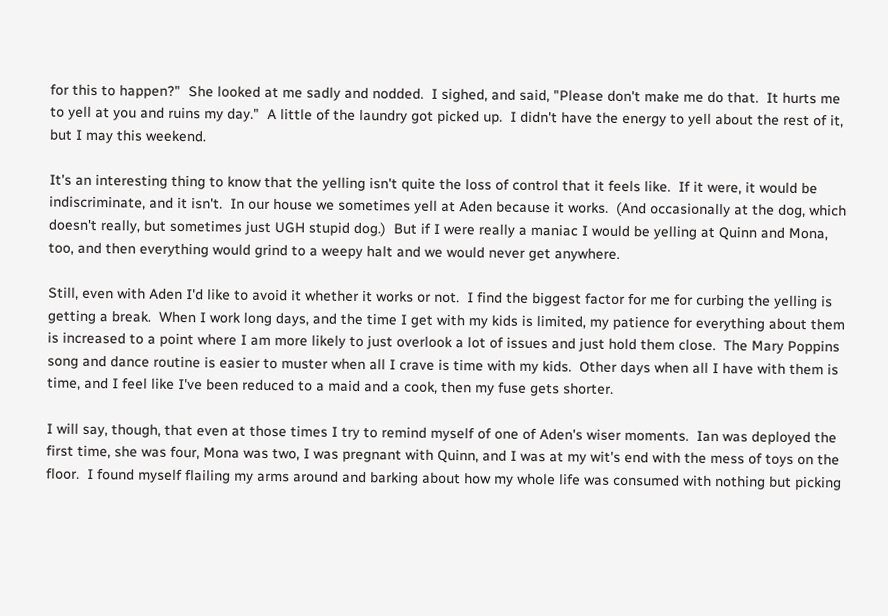for this to happen?"  She looked at me sadly and nodded.  I sighed, and said, "Please don't make me do that.  It hurts me to yell at you and ruins my day."  A little of the laundry got picked up.  I didn't have the energy to yell about the rest of it, but I may this weekend.

It's an interesting thing to know that the yelling isn't quite the loss of control that it feels like.  If it were, it would be indiscriminate, and it isn't.  In our house we sometimes yell at Aden because it works.  (And occasionally at the dog, which doesn't really, but sometimes just UGH stupid dog.)  But if I were really a maniac I would be yelling at Quinn and Mona, too, and then everything would grind to a weepy halt and we would never get anywhere.

Still, even with Aden I'd like to avoid it whether it works or not.  I find the biggest factor for me for curbing the yelling is getting a break.  When I work long days, and the time I get with my kids is limited, my patience for everything about them is increased to a point where I am more likely to just overlook a lot of issues and just hold them close.  The Mary Poppins song and dance routine is easier to muster when all I crave is time with my kids.  Other days when all I have with them is time, and I feel like I've been reduced to a maid and a cook, then my fuse gets shorter.

I will say, though, that even at those times I try to remind myself of one of Aden's wiser moments.  Ian was deployed the first time, she was four, Mona was two, I was pregnant with Quinn, and I was at my wit's end with the mess of toys on the floor.  I found myself flailing my arms around and barking about how my whole life was consumed with nothing but picking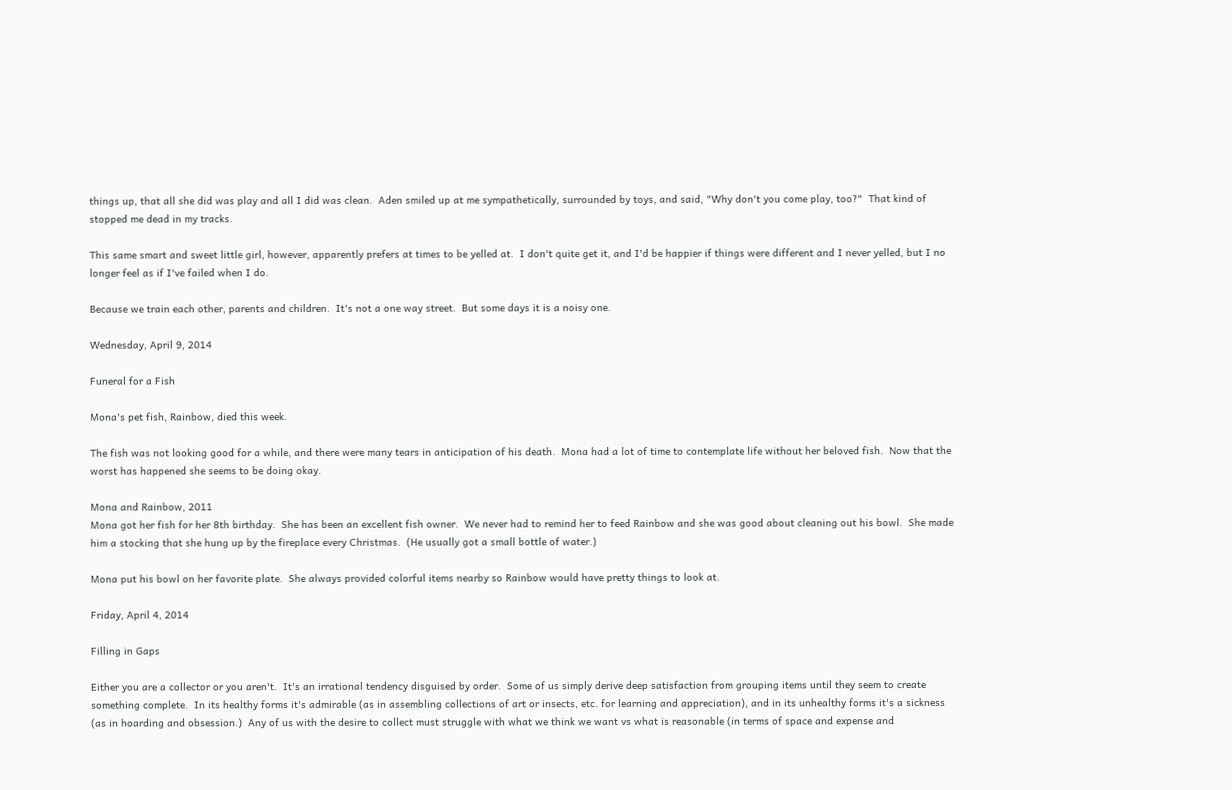things up, that all she did was play and all I did was clean.  Aden smiled up at me sympathetically, surrounded by toys, and said, "Why don't you come play, too?"  That kind of stopped me dead in my tracks.

This same smart and sweet little girl, however, apparently prefers at times to be yelled at.  I don't quite get it, and I'd be happier if things were different and I never yelled, but I no longer feel as if I've failed when I do.

Because we train each other, parents and children.  It's not a one way street.  But some days it is a noisy one.

Wednesday, April 9, 2014

Funeral for a Fish

Mona's pet fish, Rainbow, died this week.

The fish was not looking good for a while, and there were many tears in anticipation of his death.  Mona had a lot of time to contemplate life without her beloved fish.  Now that the worst has happened she seems to be doing okay.

Mona and Rainbow, 2011
Mona got her fish for her 8th birthday.  She has been an excellent fish owner.  We never had to remind her to feed Rainbow and she was good about cleaning out his bowl.  She made him a stocking that she hung up by the fireplace every Christmas.  (He usually got a small bottle of water.)

Mona put his bowl on her favorite plate.  She always provided colorful items nearby so Rainbow would have pretty things to look at.

Friday, April 4, 2014

Filling in Gaps

Either you are a collector or you aren't.  It's an irrational tendency disguised by order.  Some of us simply derive deep satisfaction from grouping items until they seem to create something complete.  In its healthy forms it's admirable (as in assembling collections of art or insects, etc. for learning and appreciation), and in its unhealthy forms it's a sickness (as in hoarding and obsession.)  Any of us with the desire to collect must struggle with what we think we want vs what is reasonable (in terms of space and expense and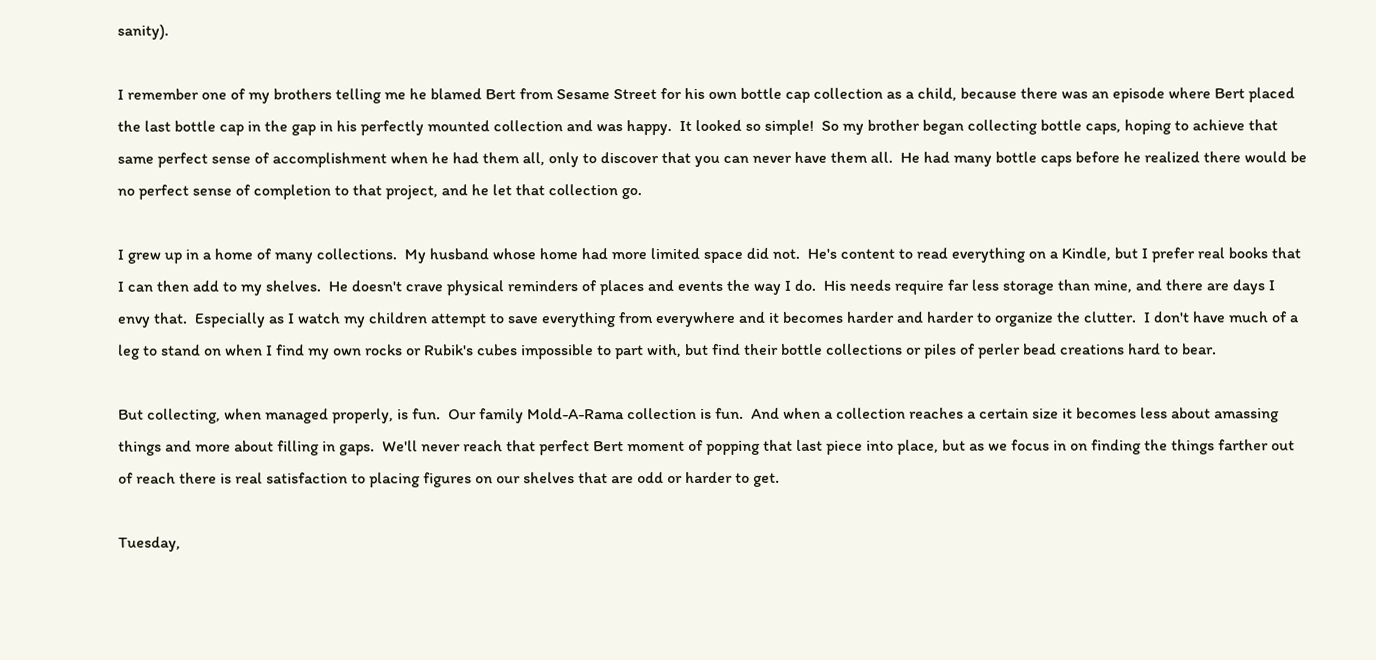sanity).

I remember one of my brothers telling me he blamed Bert from Sesame Street for his own bottle cap collection as a child, because there was an episode where Bert placed the last bottle cap in the gap in his perfectly mounted collection and was happy.  It looked so simple!  So my brother began collecting bottle caps, hoping to achieve that same perfect sense of accomplishment when he had them all, only to discover that you can never have them all.  He had many bottle caps before he realized there would be no perfect sense of completion to that project, and he let that collection go.

I grew up in a home of many collections.  My husband whose home had more limited space did not.  He's content to read everything on a Kindle, but I prefer real books that I can then add to my shelves.  He doesn't crave physical reminders of places and events the way I do.  His needs require far less storage than mine, and there are days I envy that.  Especially as I watch my children attempt to save everything from everywhere and it becomes harder and harder to organize the clutter.  I don't have much of a leg to stand on when I find my own rocks or Rubik's cubes impossible to part with, but find their bottle collections or piles of perler bead creations hard to bear.

But collecting, when managed properly, is fun.  Our family Mold-A-Rama collection is fun.  And when a collection reaches a certain size it becomes less about amassing things and more about filling in gaps.  We'll never reach that perfect Bert moment of popping that last piece into place, but as we focus in on finding the things farther out of reach there is real satisfaction to placing figures on our shelves that are odd or harder to get.

Tuesday,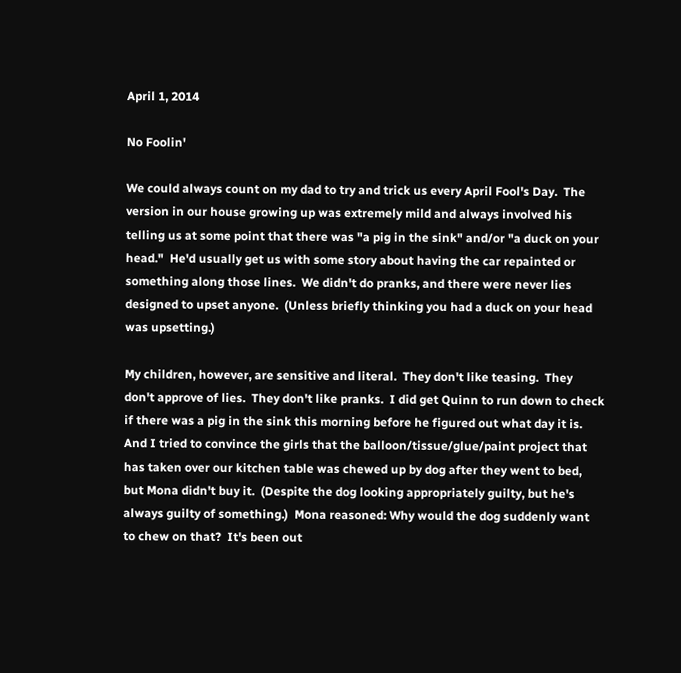April 1, 2014

No Foolin'

We could always count on my dad to try and trick us every April Fool's Day.  The version in our house growing up was extremely mild and always involved his telling us at some point that there was "a pig in the sink" and/or "a duck on your head."  He'd usually get us with some story about having the car repainted or something along those lines.  We didn't do pranks, and there were never lies designed to upset anyone.  (Unless briefly thinking you had a duck on your head was upsetting.)

My children, however, are sensitive and literal.  They don't like teasing.  They don't approve of lies.  They don't like pranks.  I did get Quinn to run down to check if there was a pig in the sink this morning before he figured out what day it is.  And I tried to convince the girls that the balloon/tissue/glue/paint project that has taken over our kitchen table was chewed up by dog after they went to bed, but Mona didn't buy it.  (Despite the dog looking appropriately guilty, but he's always guilty of something.)  Mona reasoned: Why would the dog suddenly want to chew on that?  It's been out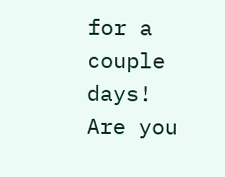for a couple days!  Are you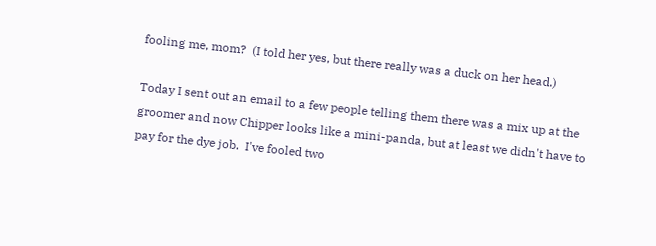fooling me, mom?  (I told her yes, but there really was a duck on her head.)

Today I sent out an email to a few people telling them there was a mix up at the groomer and now Chipper looks like a mini-panda, but at least we didn't have to pay for the dye job.  I've fooled two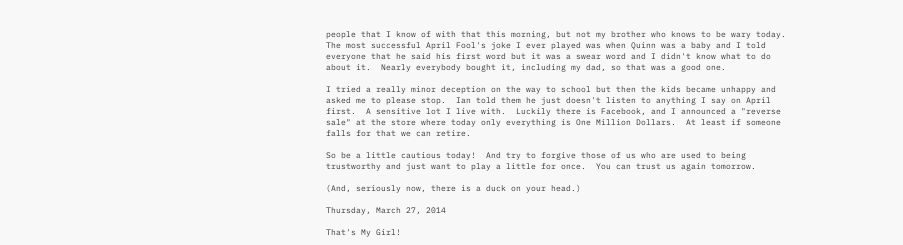people that I know of with that this morning, but not my brother who knows to be wary today.  The most successful April Fool's joke I ever played was when Quinn was a baby and I told everyone that he said his first word but it was a swear word and I didn't know what to do about it.  Nearly everybody bought it, including my dad, so that was a good one.

I tried a really minor deception on the way to school but then the kids became unhappy and asked me to please stop.  Ian told them he just doesn't listen to anything I say on April first.  A sensitive lot I live with.  Luckily there is Facebook, and I announced a "reverse sale" at the store where today only everything is One Million Dollars.  At least if someone falls for that we can retire.

So be a little cautious today!  And try to forgive those of us who are used to being trustworthy and just want to play a little for once.  You can trust us again tomorrow.

(And, seriously now, there is a duck on your head.)

Thursday, March 27, 2014

That's My Girl!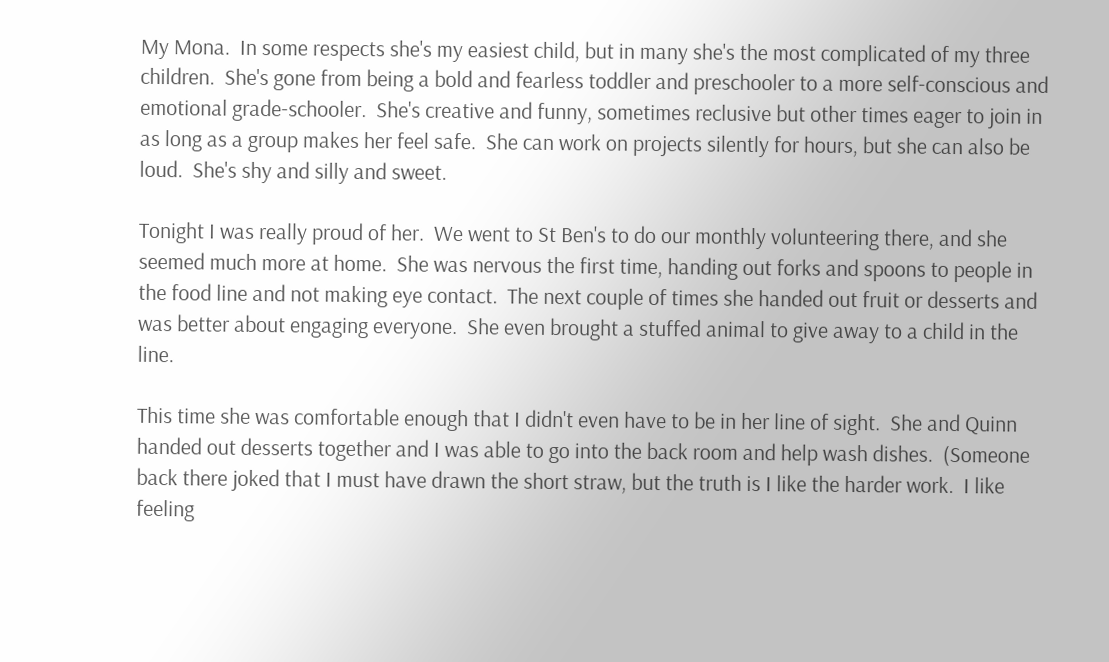My Mona.  In some respects she's my easiest child, but in many she's the most complicated of my three children.  She's gone from being a bold and fearless toddler and preschooler to a more self-conscious and emotional grade-schooler.  She's creative and funny, sometimes reclusive but other times eager to join in as long as a group makes her feel safe.  She can work on projects silently for hours, but she can also be loud.  She's shy and silly and sweet.

Tonight I was really proud of her.  We went to St Ben's to do our monthly volunteering there, and she seemed much more at home.  She was nervous the first time, handing out forks and spoons to people in the food line and not making eye contact.  The next couple of times she handed out fruit or desserts and was better about engaging everyone.  She even brought a stuffed animal to give away to a child in the line.

This time she was comfortable enough that I didn't even have to be in her line of sight.  She and Quinn handed out desserts together and I was able to go into the back room and help wash dishes.  (Someone back there joked that I must have drawn the short straw, but the truth is I like the harder work.  I like feeling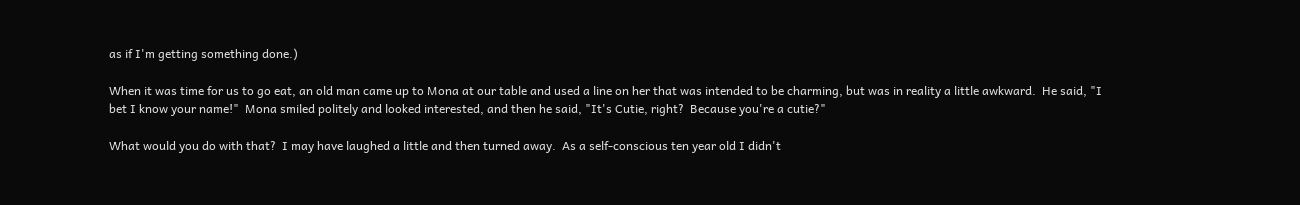as if I'm getting something done.)

When it was time for us to go eat, an old man came up to Mona at our table and used a line on her that was intended to be charming, but was in reality a little awkward.  He said, "I bet I know your name!"  Mona smiled politely and looked interested, and then he said, "It's Cutie, right?  Because you're a cutie?"

What would you do with that?  I may have laughed a little and then turned away.  As a self-conscious ten year old I didn't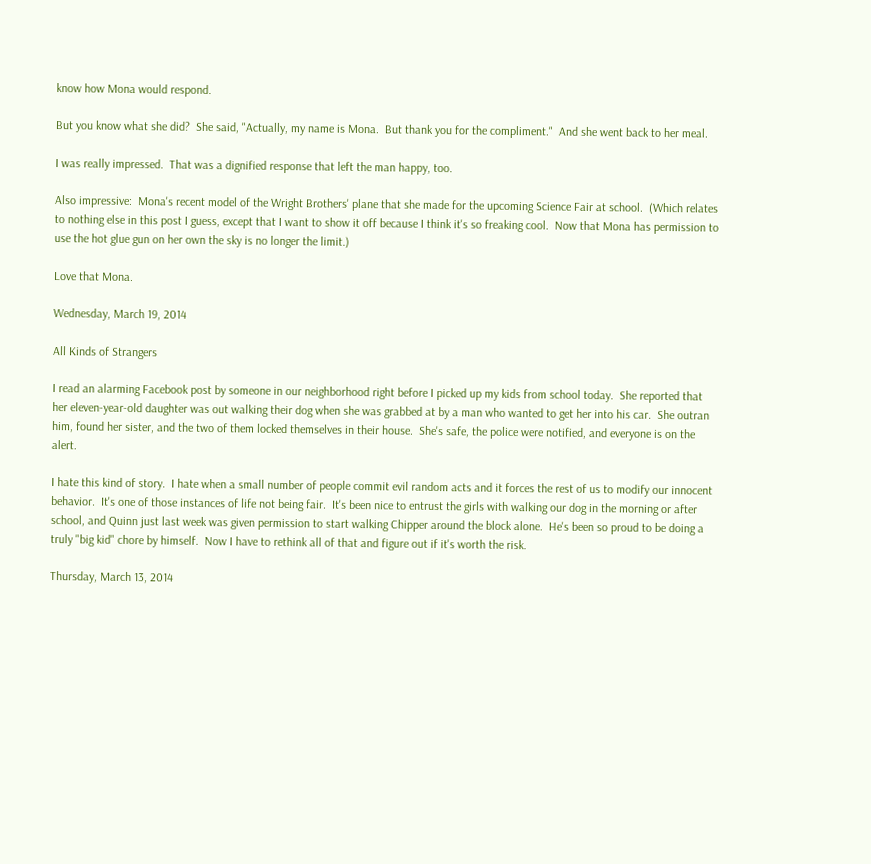know how Mona would respond.

But you know what she did?  She said, "Actually, my name is Mona.  But thank you for the compliment."  And she went back to her meal.

I was really impressed.  That was a dignified response that left the man happy, too.

Also impressive:  Mona's recent model of the Wright Brothers' plane that she made for the upcoming Science Fair at school.  (Which relates to nothing else in this post I guess, except that I want to show it off because I think it's so freaking cool.  Now that Mona has permission to use the hot glue gun on her own the sky is no longer the limit.)

Love that Mona.

Wednesday, March 19, 2014

All Kinds of Strangers

I read an alarming Facebook post by someone in our neighborhood right before I picked up my kids from school today.  She reported that her eleven-year-old daughter was out walking their dog when she was grabbed at by a man who wanted to get her into his car.  She outran him, found her sister, and the two of them locked themselves in their house.  She's safe, the police were notified, and everyone is on the alert.

I hate this kind of story.  I hate when a small number of people commit evil random acts and it forces the rest of us to modify our innocent behavior.  It's one of those instances of life not being fair.  It's been nice to entrust the girls with walking our dog in the morning or after school, and Quinn just last week was given permission to start walking Chipper around the block alone.  He's been so proud to be doing a truly "big kid" chore by himself.  Now I have to rethink all of that and figure out if it's worth the risk.

Thursday, March 13, 2014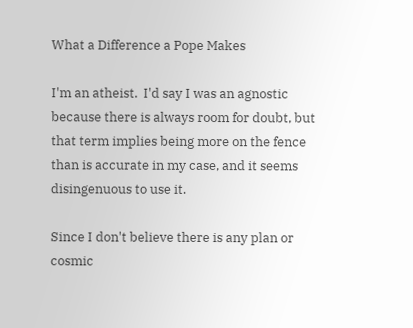What a Difference a Pope Makes

I'm an atheist.  I'd say I was an agnostic because there is always room for doubt, but that term implies being more on the fence than is accurate in my case, and it seems disingenuous to use it.

Since I don't believe there is any plan or cosmic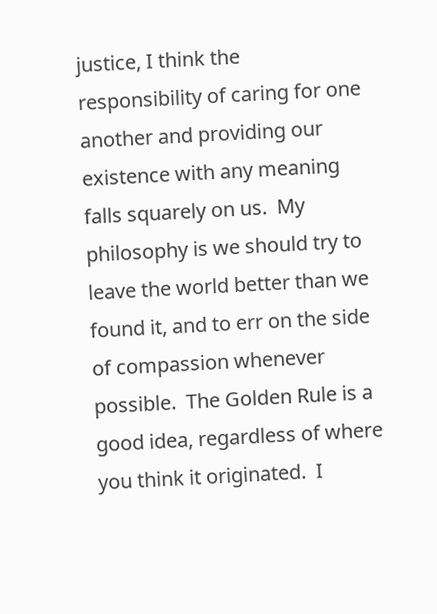justice, I think the responsibility of caring for one another and providing our existence with any meaning falls squarely on us.  My philosophy is we should try to leave the world better than we found it, and to err on the side of compassion whenever possible.  The Golden Rule is a good idea, regardless of where you think it originated.  I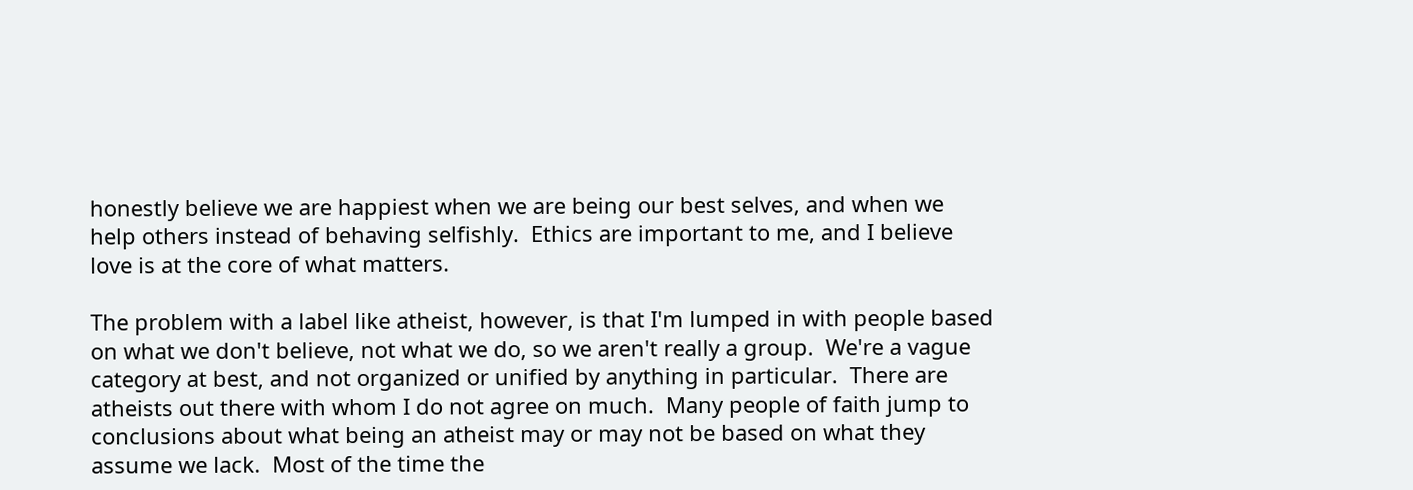honestly believe we are happiest when we are being our best selves, and when we help others instead of behaving selfishly.  Ethics are important to me, and I believe love is at the core of what matters.

The problem with a label like atheist, however, is that I'm lumped in with people based on what we don't believe, not what we do, so we aren't really a group.  We're a vague category at best, and not organized or unified by anything in particular.  There are atheists out there with whom I do not agree on much.  Many people of faith jump to conclusions about what being an atheist may or may not be based on what they assume we lack.  Most of the time the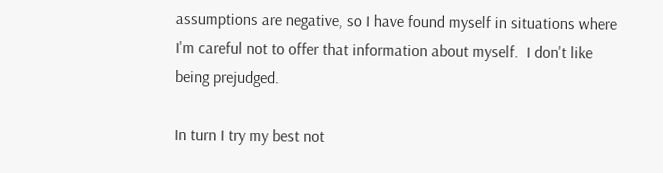assumptions are negative, so I have found myself in situations where I'm careful not to offer that information about myself.  I don't like being prejudged.

In turn I try my best not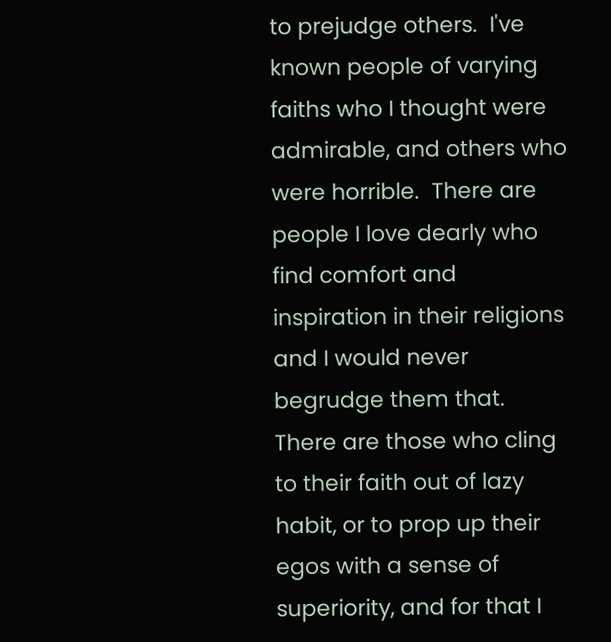to prejudge others.  I've known people of varying faiths who I thought were admirable, and others who were horrible.  There are people I love dearly who find comfort and inspiration in their religions and I would never begrudge them that.  There are those who cling to their faith out of lazy habit, or to prop up their egos with a sense of superiority, and for that I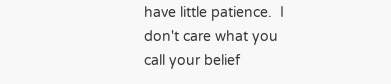have little patience.  I don't care what you call your belief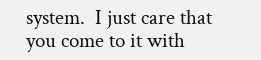system.  I just care that you come to it with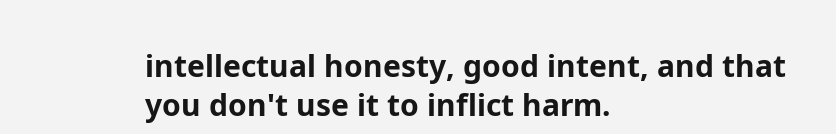intellectual honesty, good intent, and that you don't use it to inflict harm.